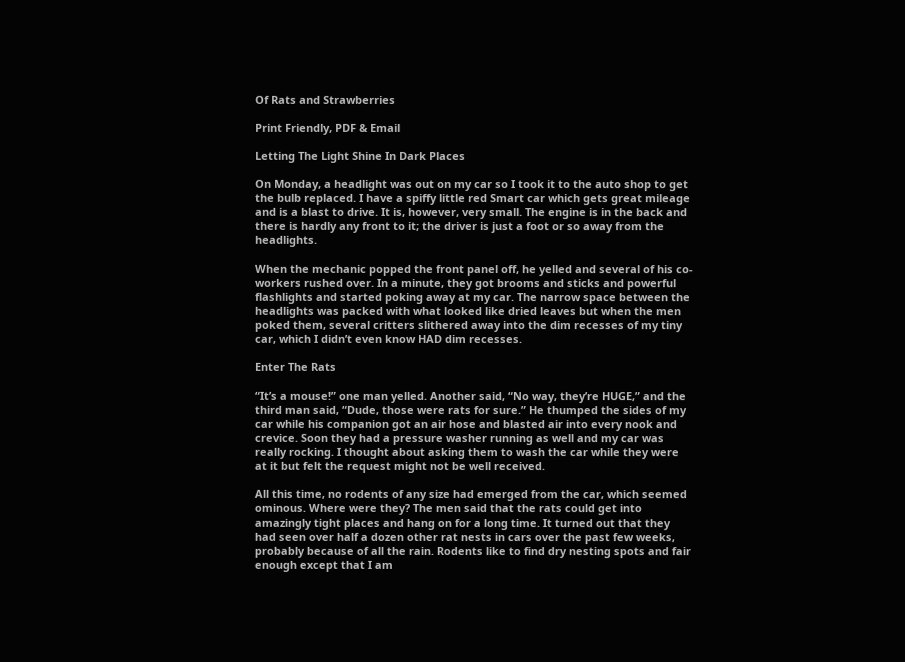Of Rats and Strawberries

Print Friendly, PDF & Email

Letting The Light Shine In Dark Places

On Monday, a headlight was out on my car so I took it to the auto shop to get the bulb replaced. I have a spiffy little red Smart car which gets great mileage and is a blast to drive. It is, however, very small. The engine is in the back and there is hardly any front to it; the driver is just a foot or so away from the headlights.

When the mechanic popped the front panel off, he yelled and several of his co-workers rushed over. In a minute, they got brooms and sticks and powerful flashlights and started poking away at my car. The narrow space between the headlights was packed with what looked like dried leaves but when the men poked them, several critters slithered away into the dim recesses of my tiny car, which I didn’t even know HAD dim recesses.

Enter The Rats

“It’s a mouse!” one man yelled. Another said, “No way, they’re HUGE,” and the third man said, “Dude, those were rats for sure.” He thumped the sides of my car while his companion got an air hose and blasted air into every nook and crevice. Soon they had a pressure washer running as well and my car was really rocking. I thought about asking them to wash the car while they were at it but felt the request might not be well received.

All this time, no rodents of any size had emerged from the car, which seemed ominous. Where were they? The men said that the rats could get into amazingly tight places and hang on for a long time. It turned out that they had seen over half a dozen other rat nests in cars over the past few weeks, probably because of all the rain. Rodents like to find dry nesting spots and fair enough except that I am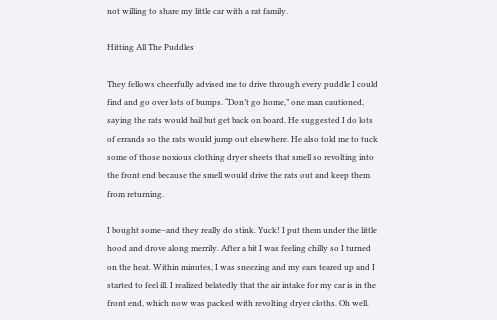not willing to share my little car with a rat family.

Hitting All The Puddles

They fellows cheerfully advised me to drive through every puddle I could find and go over lots of bumps. “Don’t go home,” one man cautioned, saying the rats would bail but get back on board. He suggested I do lots of errands so the rats would jump out elsewhere. He also told me to tuck some of those noxious clothing dryer sheets that smell so revolting into the front end because the smell would drive the rats out and keep them from returning.

I bought some–and they really do stink. Yuck! I put them under the little hood and drove along merrily. After a bit I was feeling chilly so I turned on the heat. Within minutes, I was sneezing and my ears teared up and I started to feel ill. I realized belatedly that the air intake for my car is in the front end, which now was packed with revolting dryer cloths. Oh well.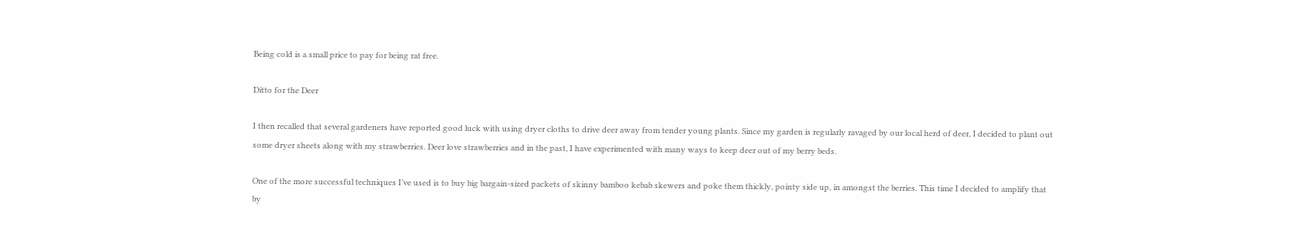Being cold is a small price to pay for being rat free.

Ditto for the Deer

I then recalled that several gardeners have reported good luck with using dryer cloths to drive deer away from tender young plants. Since my garden is regularly ravaged by our local herd of deer, I decided to plant out some dryer sheets along with my strawberries. Deer love strawberries and in the past, I have experimented with many ways to keep deer out of my berry beds.

One of the more successful techniques I’ve used is to buy big bargain-sized packets of skinny bamboo kebab skewers and poke them thickly, pointy side up, in amongst the berries. This time I decided to amplify that by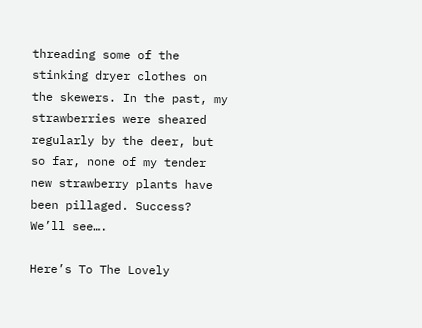threading some of the stinking dryer clothes on the skewers. In the past, my strawberries were sheared regularly by the deer, but so far, none of my tender new strawberry plants have been pillaged. Success? We’ll see….

Here’s To The Lovely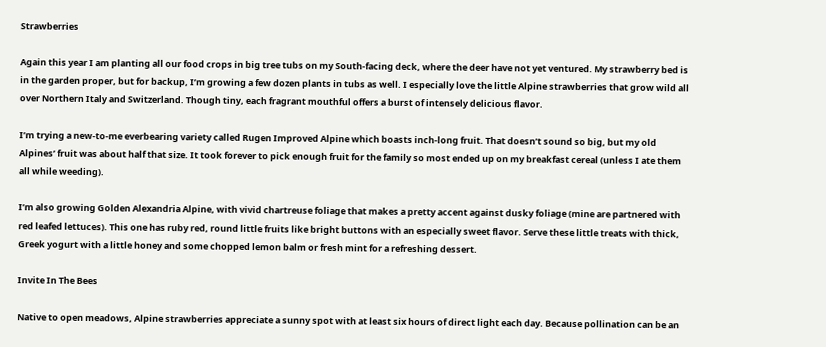Strawberries

Again this year I am planting all our food crops in big tree tubs on my South-facing deck, where the deer have not yet ventured. My strawberry bed is in the garden proper, but for backup, I’m growing a few dozen plants in tubs as well. I especially love the little Alpine strawberries that grow wild all over Northern Italy and Switzerland. Though tiny, each fragrant mouthful offers a burst of intensely delicious flavor.

I’m trying a new-to-me everbearing variety called Rugen Improved Alpine which boasts inch-long fruit. That doesn’t sound so big, but my old Alpines’ fruit was about half that size. It took forever to pick enough fruit for the family so most ended up on my breakfast cereal (unless I ate them all while weeding).

I’m also growing Golden Alexandria Alpine, with vivid chartreuse foliage that makes a pretty accent against dusky foliage (mine are partnered with red leafed lettuces). This one has ruby red, round little fruits like bright buttons with an especially sweet flavor. Serve these little treats with thick, Greek yogurt with a little honey and some chopped lemon balm or fresh mint for a refreshing dessert.

Invite In The Bees

Native to open meadows, Alpine strawberries appreciate a sunny spot with at least six hours of direct light each day. Because pollination can be an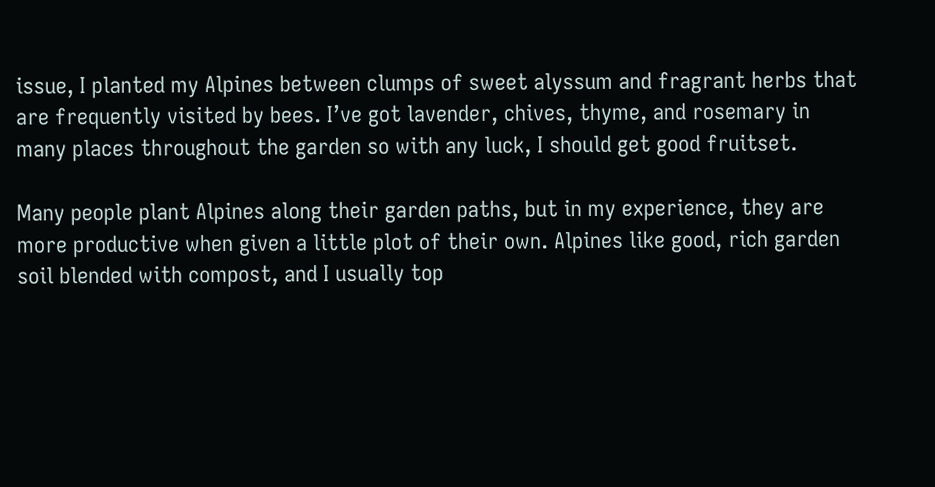issue, I planted my Alpines between clumps of sweet alyssum and fragrant herbs that are frequently visited by bees. I’ve got lavender, chives, thyme, and rosemary in many places throughout the garden so with any luck, I should get good fruitset.

Many people plant Alpines along their garden paths, but in my experience, they are more productive when given a little plot of their own. Alpines like good, rich garden soil blended with compost, and I usually top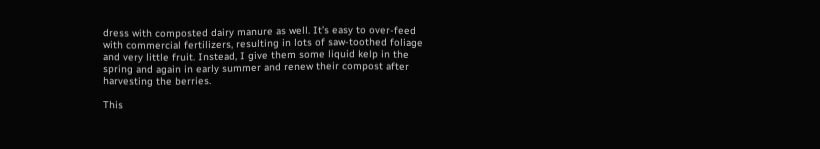dress with composted dairy manure as well. It’s easy to over-feed with commercial fertilizers, resulting in lots of saw-toothed foliage and very little fruit. Instead, I give them some liquid kelp in the spring and again in early summer and renew their compost after harvesting the berries.

This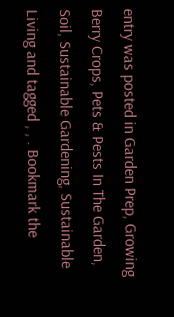entry was posted in Garden Prep, Growing Berry Crops, Pets & Pests In The Garden, Soil, Sustainable Gardening, Sustainable Living and tagged , , . Bookmark the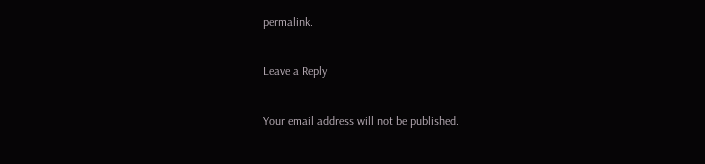permalink.

Leave a Reply

Your email address will not be published.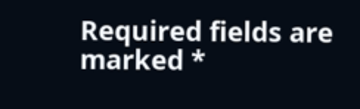Required fields are marked *